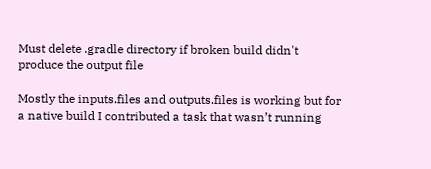Must delete .gradle directory if broken build didn't produce the output file

Mostly the inputs.files and outputs.files is working but for a native build I contributed a task that wasn’t running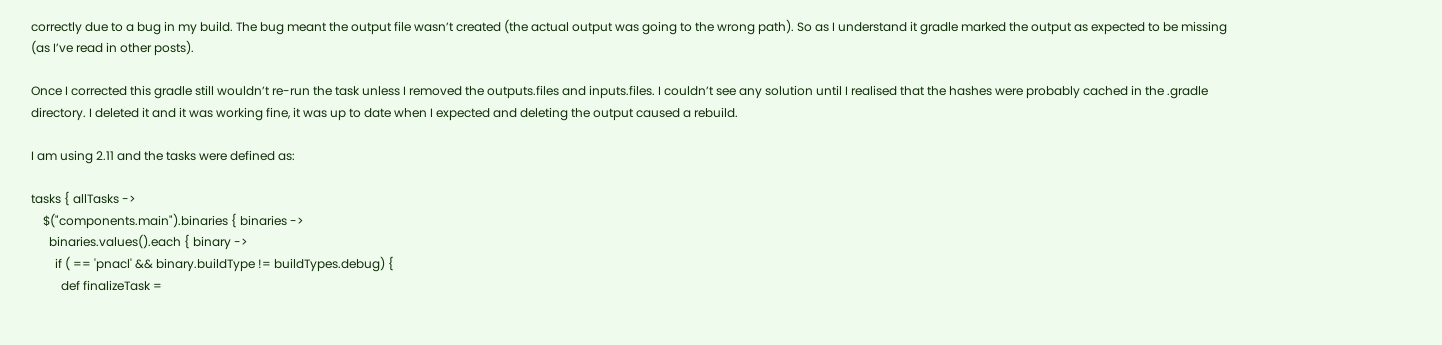correctly due to a bug in my build. The bug meant the output file wasn’t created (the actual output was going to the wrong path). So as I understand it gradle marked the output as expected to be missing (as I’ve read in other posts).

Once I corrected this gradle still wouldn’t re-run the task unless I removed the outputs.files and inputs.files. I couldn’t see any solution until I realised that the hashes were probably cached in the .gradle directory. I deleted it and it was working fine, it was up to date when I expected and deleting the output caused a rebuild.

I am using 2.11 and the tasks were defined as:

tasks { allTasks ->
    $("components.main").binaries { binaries ->
      binaries.values().each { binary ->
        if ( == 'pnacl' && binary.buildType != buildTypes.debug) {
          def finalizeTask =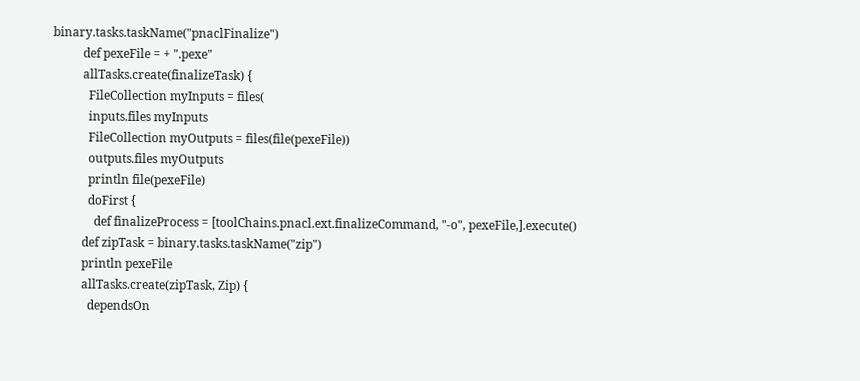binary.tasks.taskName("pnaclFinalize")
          def pexeFile = + ".pexe"
          allTasks.create(finalizeTask) {
            FileCollection myInputs = files(
            inputs.files myInputs
            FileCollection myOutputs = files(file(pexeFile))
            outputs.files myOutputs
            println file(pexeFile)
            doFirst {
              def finalizeProcess = [toolChains.pnacl.ext.finalizeCommand, "-o", pexeFile,].execute()
          def zipTask = binary.tasks.taskName("zip")
          println pexeFile
          allTasks.create(zipTask, Zip) {
            dependsOn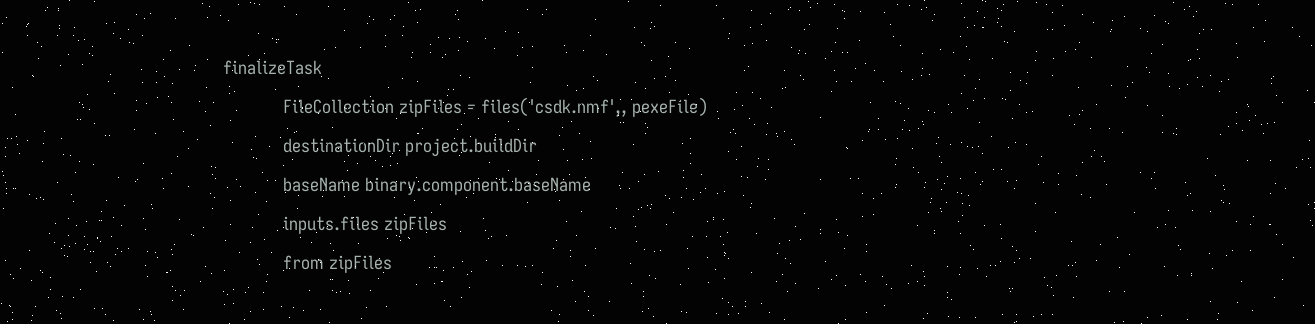finalizeTask
            FileCollection zipFiles = files('csdk.nmf',, pexeFile)
            destinationDir project.buildDir
            baseName binary.component.baseName
            inputs.files zipFiles
            from zipFiles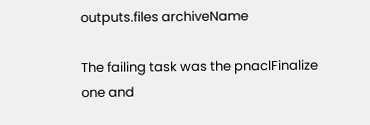outputs.files archiveName

The failing task was the pnaclFinalize one and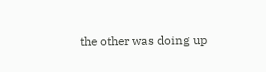the other was doing up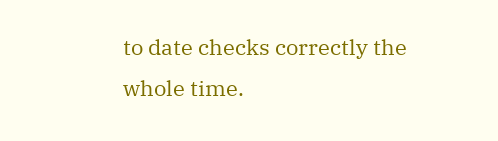to date checks correctly the whole time.